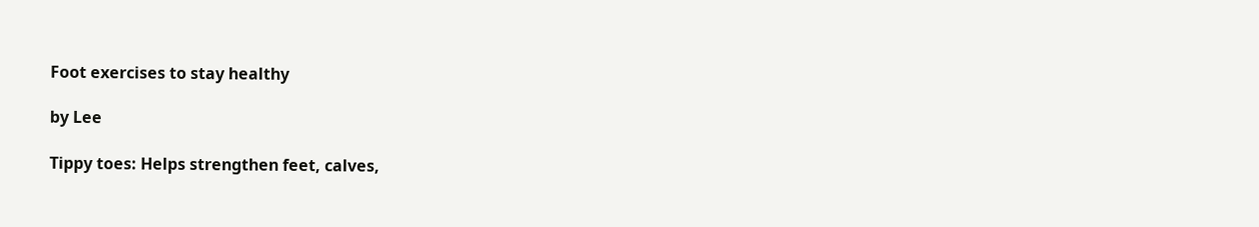Foot exercises to stay healthy

by Lee

Tippy toes: Helps strengthen feet, calves,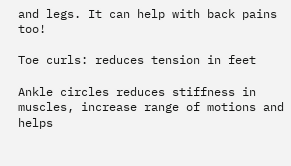and legs. It can help with back pains too!

Toe curls: reduces tension in feet

Ankle circles reduces stiffness in muscles, increase range of motions and helps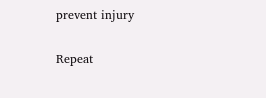prevent injury

Repeat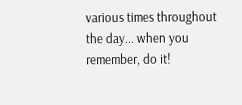various times throughout the day... when you remember, do it!